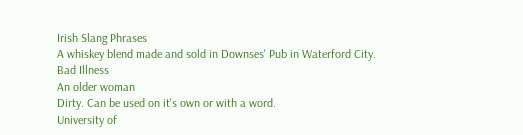Irish Slang Phrases
A whiskey blend made and sold in Downses' Pub in Waterford City.
Bad Illness
An older woman
Dirty. Can be used on it's own or with a word.
University of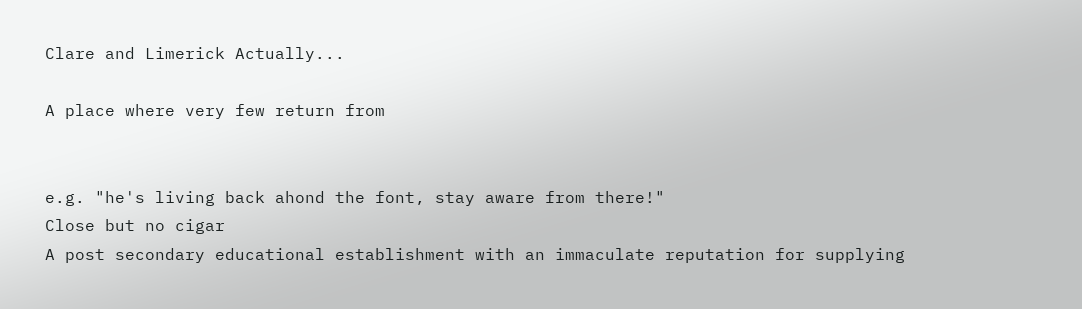Clare and Limerick Actually...

A place where very few return from


e.g. "he's living back ahond the font, stay aware from there!"
Close but no cigar
A post secondary educational establishment with an immaculate reputation for supplying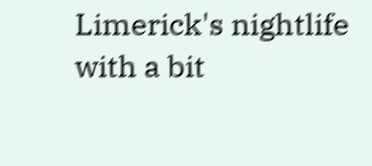Limerick's nightlife with a bit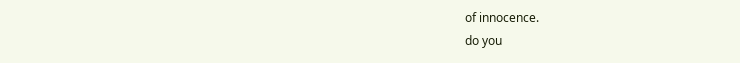of innocence.
do you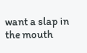want a slap in the mouth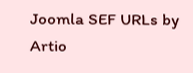Joomla SEF URLs by Artio